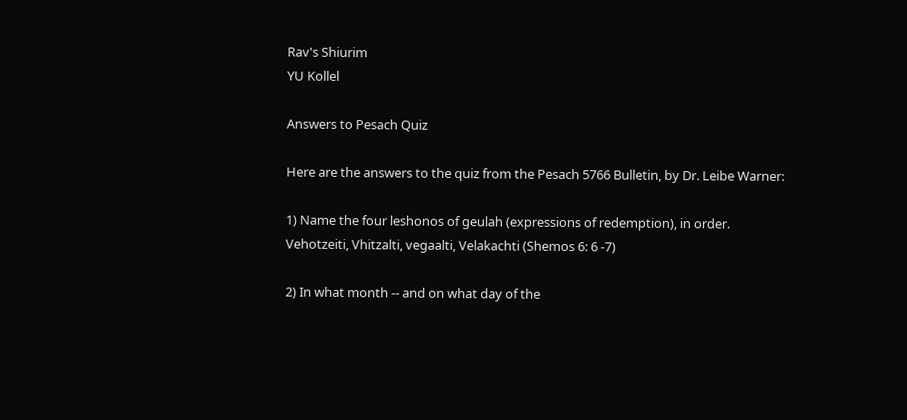Rav's Shiurim
YU Kollel

Answers to Pesach Quiz

Here are the answers to the quiz from the Pesach 5766 Bulletin, by Dr. Leibe Warner:

1) Name the four leshonos of geulah (expressions of redemption), in order.
Vehotzeiti, Vhitzalti, vegaalti, Velakachti (Shemos 6: 6 -7)

2) In what month -- and on what day of the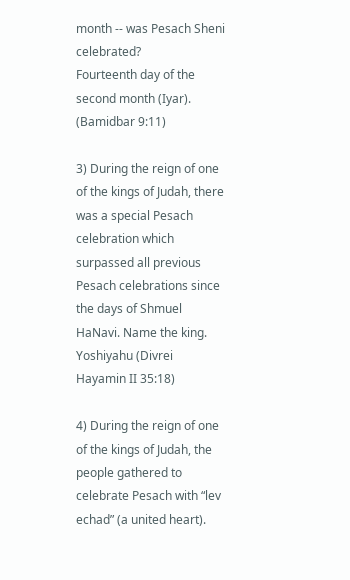month -- was Pesach Sheni celebrated?
Fourteenth day of the second month (Iyar). (Bamidbar 9:11)

3) During the reign of one of the kings of Judah, there was a special Pesach celebration which surpassed all previous Pesach celebrations since the days of Shmuel HaNavi. Name the king.
Yoshiyahu (Divrei Hayamin II 35:18)

4) During the reign of one of the kings of Judah, the people gathered to celebrate Pesach with “lev echad” (a united heart).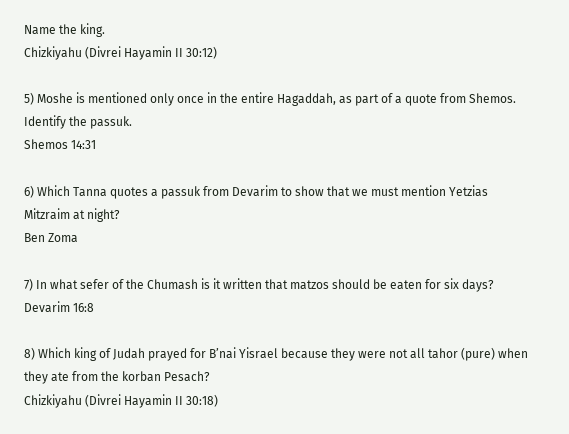Name the king.
Chizkiyahu (Divrei Hayamin II 30:12)

5) Moshe is mentioned only once in the entire Hagaddah, as part of a quote from Shemos. Identify the passuk.
Shemos 14:31

6) Which Tanna quotes a passuk from Devarim to show that we must mention Yetzias Mitzraim at night?
Ben Zoma

7) In what sefer of the Chumash is it written that matzos should be eaten for six days?
Devarim 16:8

8) Which king of Judah prayed for B’nai Yisrael because they were not all tahor (pure) when they ate from the korban Pesach?
Chizkiyahu (Divrei Hayamin II 30:18)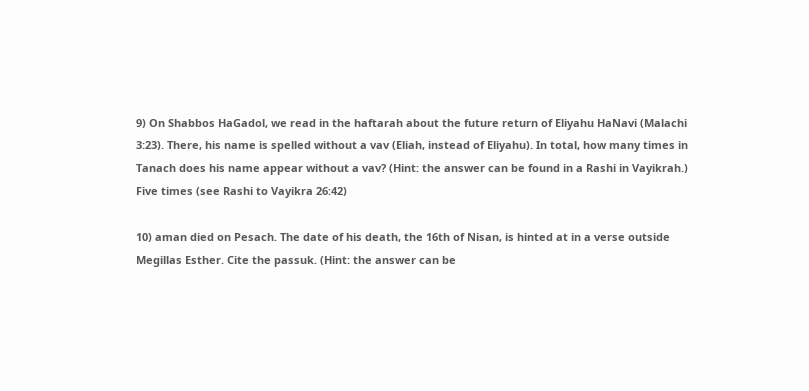9) On Shabbos HaGadol, we read in the haftarah about the future return of Eliyahu HaNavi (Malachi 3:23). There, his name is spelled without a vav (Eliah, instead of Eliyahu). In total, how many times in Tanach does his name appear without a vav? (Hint: the answer can be found in a Rashi in Vayikrah.)
Five times (see Rashi to Vayikra 26:42)

10) aman died on Pesach. The date of his death, the 16th of Nisan, is hinted at in a verse outside Megillas Esther. Cite the passuk. (Hint: the answer can be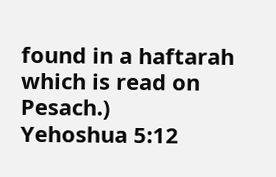found in a haftarah which is read on Pesach.)
Yehoshua 5:12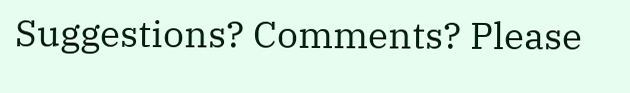Suggestions? Comments? Please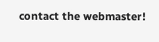contact the webmaster!